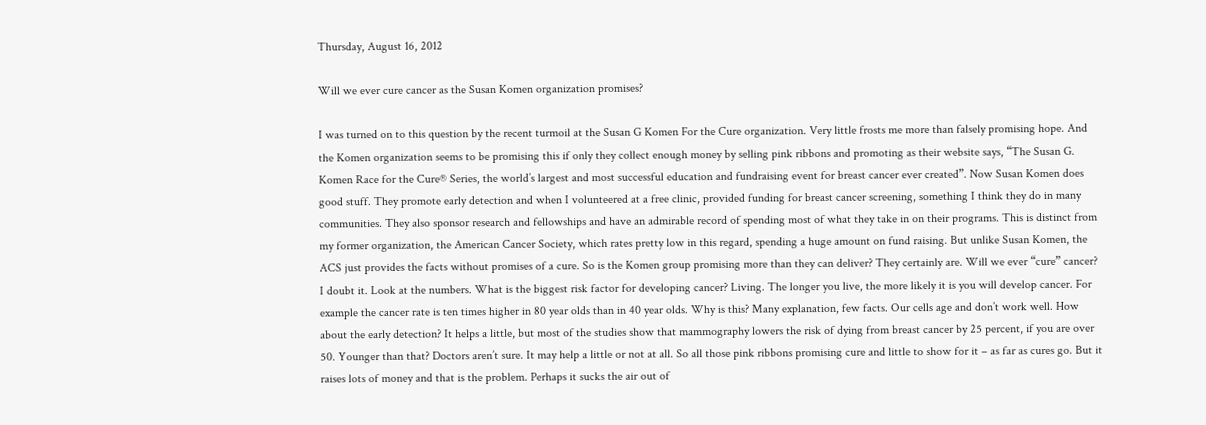Thursday, August 16, 2012

Will we ever cure cancer as the Susan Komen organization promises?

I was turned on to this question by the recent turmoil at the Susan G Komen For the Cure organization. Very little frosts me more than falsely promising hope. And the Komen organization seems to be promising this if only they collect enough money by selling pink ribbons and promoting as their website says, “The Susan G. Komen Race for the Cure® Series, the world’s largest and most successful education and fundraising event for breast cancer ever created”. Now Susan Komen does good stuff. They promote early detection and when I volunteered at a free clinic, provided funding for breast cancer screening, something I think they do in many communities. They also sponsor research and fellowships and have an admirable record of spending most of what they take in on their programs. This is distinct from my former organization, the American Cancer Society, which rates pretty low in this regard, spending a huge amount on fund raising. But unlike Susan Komen, the ACS just provides the facts without promises of a cure. So is the Komen group promising more than they can deliver? They certainly are. Will we ever “cure” cancer? I doubt it. Look at the numbers. What is the biggest risk factor for developing cancer? Living. The longer you live, the more likely it is you will develop cancer. For example the cancer rate is ten times higher in 80 year olds than in 40 year olds. Why is this? Many explanation, few facts. Our cells age and don’t work well. How about the early detection? It helps a little, but most of the studies show that mammography lowers the risk of dying from breast cancer by 25 percent, if you are over 50. Younger than that? Doctors aren’t sure. It may help a little or not at all. So all those pink ribbons promising cure and little to show for it – as far as cures go. But it raises lots of money and that is the problem. Perhaps it sucks the air out of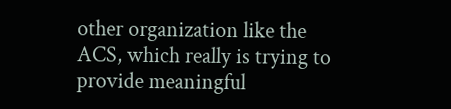other organization like the ACS, which really is trying to provide meaningful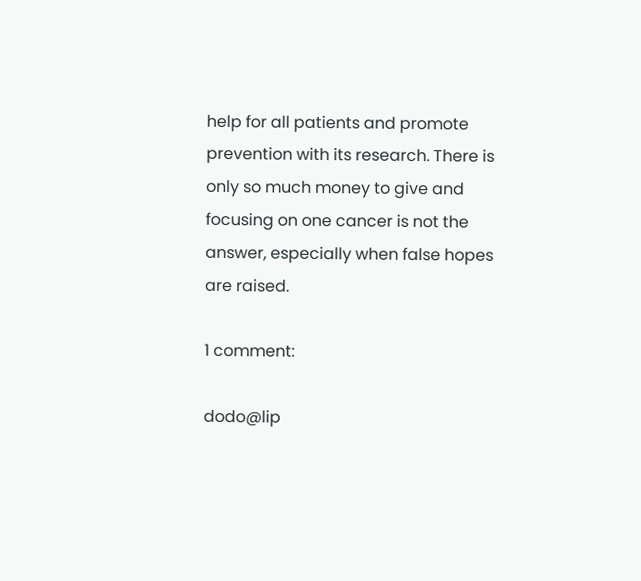help for all patients and promote prevention with its research. There is only so much money to give and focusing on one cancer is not the answer, especially when false hopes are raised.

1 comment:

dodo@lip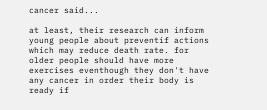cancer said...

at least, their research can inform young people about preventif actions which may reduce death rate. for older people should have more exercises eventhough they don't have any cancer in order their body is ready if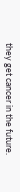they get cancer in the future.